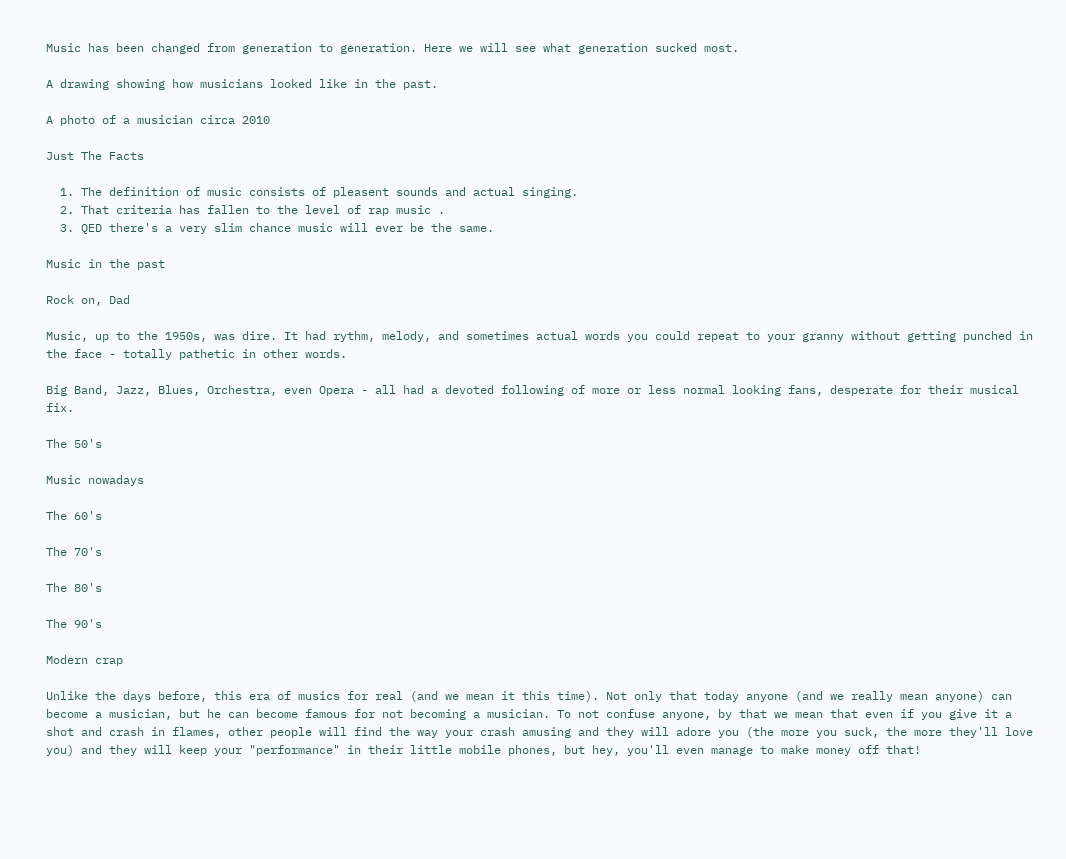Music has been changed from generation to generation. Here we will see what generation sucked most.

A drawing showing how musicians looked like in the past.

A photo of a musician circa 2010

Just The Facts

  1. The definition of music consists of pleasent sounds and actual singing.
  2. That criteria has fallen to the level of rap music .
  3. QED there's a very slim chance music will ever be the same.

Music in the past

Rock on, Dad

Music, up to the 1950s, was dire. It had rythm, melody, and sometimes actual words you could repeat to your granny without getting punched in the face - totally pathetic in other words.

Big Band, Jazz, Blues, Orchestra, even Opera - all had a devoted following of more or less normal looking fans, desperate for their musical fix.

The 50's

Music nowadays

The 60's

The 70's

The 80's

The 90's

Modern crap

Unlike the days before, this era of musics for real (and we mean it this time). Not only that today anyone (and we really mean anyone) can become a musician, but he can become famous for not becoming a musician. To not confuse anyone, by that we mean that even if you give it a shot and crash in flames, other people will find the way your crash amusing and they will adore you (the more you suck, the more they'll love you) and they will keep your "performance" in their little mobile phones, but hey, you'll even manage to make money off that!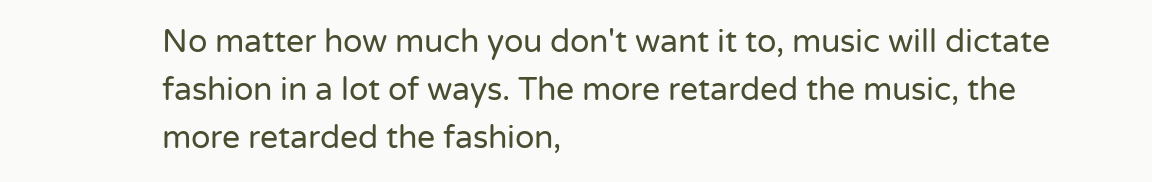No matter how much you don't want it to, music will dictate fashion in a lot of ways. The more retarded the music, the more retarded the fashion,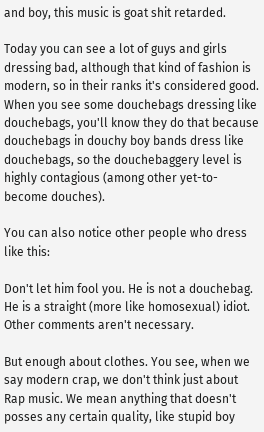and boy, this music is goat shit retarded.

Today you can see a lot of guys and girls dressing bad, although that kind of fashion is modern, so in their ranks it's considered good. When you see some douchebags dressing like douchebags, you'll know they do that because douchebags in douchy boy bands dress like douchebags, so the douchebaggery level is highly contagious (among other yet-to-become douches).

You can also notice other people who dress like this:

Don't let him fool you. He is not a douchebag. He is a straight (more like homosexual) idiot. Other comments aren't necessary.

But enough about clothes. You see, when we say modern crap, we don't think just about Rap music. We mean anything that doesn't posses any certain quality, like stupid boy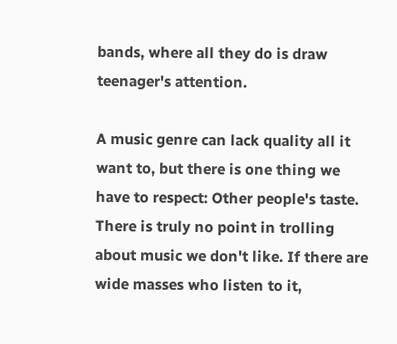bands, where all they do is draw teenager's attention.

A music genre can lack quality all it want to, but there is one thing we have to respect: Other people's taste. There is truly no point in trolling about music we don't like. If there are wide masses who listen to it,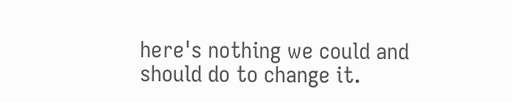here's nothing we could and should do to change it.